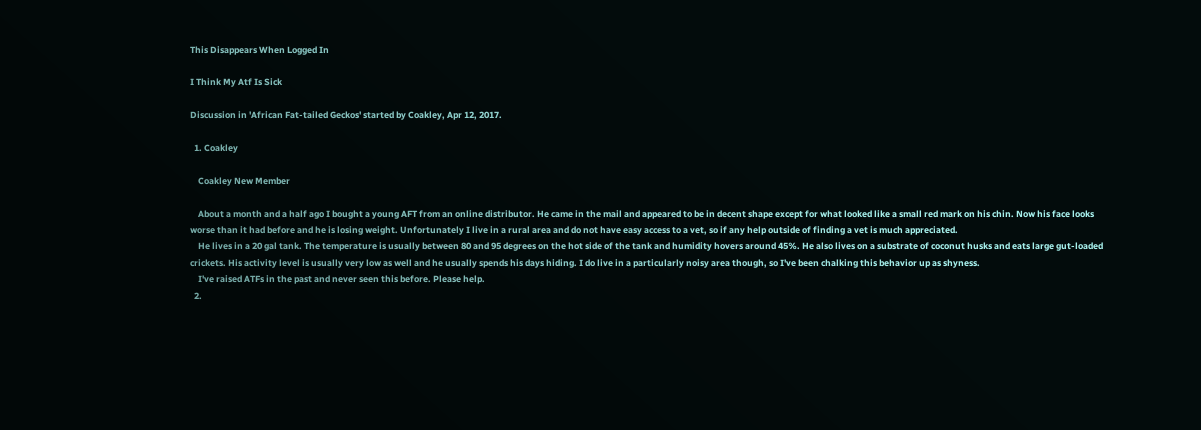This Disappears When Logged In

I Think My Atf Is Sick

Discussion in 'African Fat-tailed Geckos' started by Coakley, Apr 12, 2017.

  1. Coakley

    Coakley New Member

    About a month and a half ago I bought a young AFT from an online distributor. He came in the mail and appeared to be in decent shape except for what looked like a small red mark on his chin. Now his face looks worse than it had before and he is losing weight. Unfortunately I live in a rural area and do not have easy access to a vet, so if any help outside of finding a vet is much appreciated.
    He lives in a 20 gal tank. The temperature is usually between 80 and 95 degrees on the hot side of the tank and humidity hovers around 45%. He also lives on a substrate of coconut husks and eats large gut-loaded crickets. His activity level is usually very low as well and he usually spends his days hiding. I do live in a particularly noisy area though, so I've been chalking this behavior up as shyness.
    I've raised ATFs in the past and never seen this before. Please help.
  2.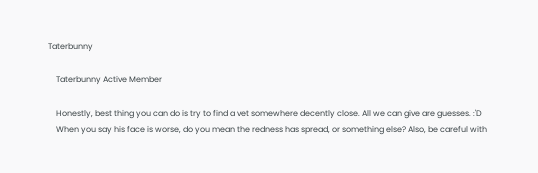Taterbunny

    Taterbunny Active Member

    Honestly, best thing you can do is try to find a vet somewhere decently close. All we can give are guesses. :'D
    When you say his face is worse, do you mean the redness has spread, or something else? Also, be careful with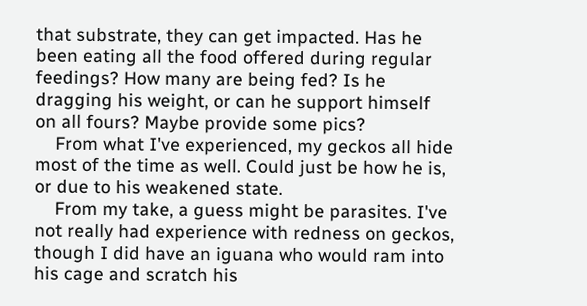that substrate, they can get impacted. Has he been eating all the food offered during regular feedings? How many are being fed? Is he dragging his weight, or can he support himself on all fours? Maybe provide some pics?
    From what I've experienced, my geckos all hide most of the time as well. Could just be how he is, or due to his weakened state.
    From my take, a guess might be parasites. I've not really had experience with redness on geckos, though I did have an iguana who would ram into his cage and scratch his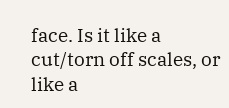face. Is it like a cut/torn off scales, or like a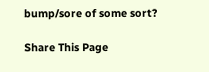bump/sore of some sort?

Share This Page